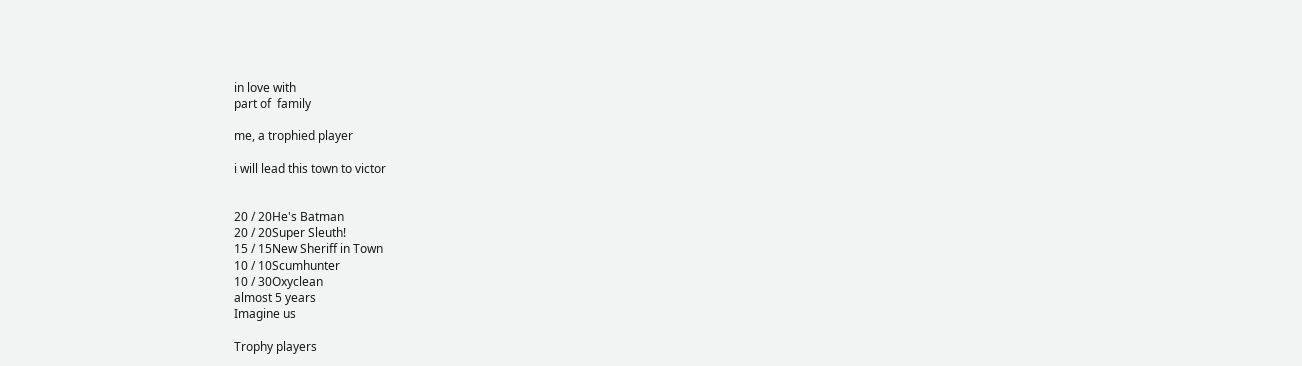in love with
part of  family

me, a trophied player

i will lead this town to victor


20 / 20He's Batman
20 / 20Super Sleuth!
15 / 15New Sheriff in Town
10 / 10Scumhunter
10 / 30Oxyclean
almost 5 years
Imagine us

Trophy players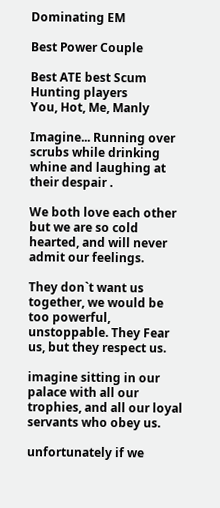Dominating EM

Best Power Couple

Best ATE best Scum Hunting players
You, Hot, Me, Manly

Imagine... Running over scrubs while drinking whine and laughing at their despair .

We both love each other but we are so cold hearted, and will never admit our feelings.

They don`t want us together, we would be too powerful, unstoppable. They Fear us, but they respect us.

imagine sitting in our palace with all our trophies, and all our loyal servants who obey us.

unfortunately if we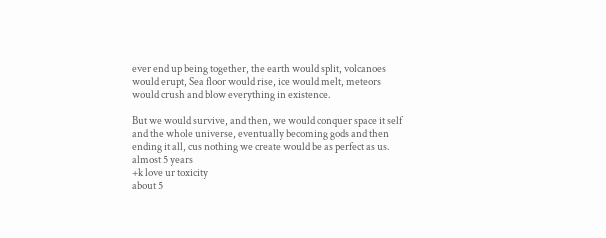ever end up being together, the earth would split, volcanoes would erupt, Sea floor would rise, ice would melt, meteors would crush and blow everything in existence.

But we would survive, and then, we would conquer space it self and the whole universe, eventually becoming gods and then ending it all, cus nothing we create would be as perfect as us.
almost 5 years
+k love ur toxicity
about 5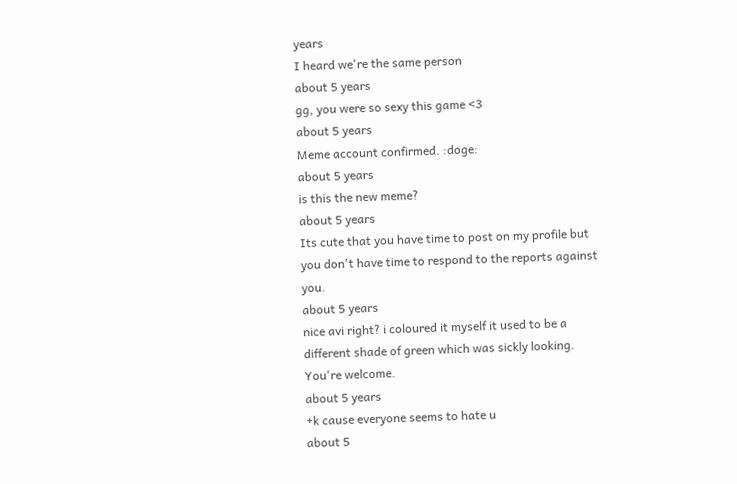years
I heard we're the same person
about 5 years
gg, you were so sexy this game <3
about 5 years
Meme account confirmed. :doge:
about 5 years
is this the new meme?
about 5 years
Its cute that you have time to post on my profile but you don't have time to respond to the reports against you.
about 5 years
nice avi right? i coloured it myself it used to be a different shade of green which was sickly looking. You're welcome.
about 5 years
+k cause everyone seems to hate u
about 5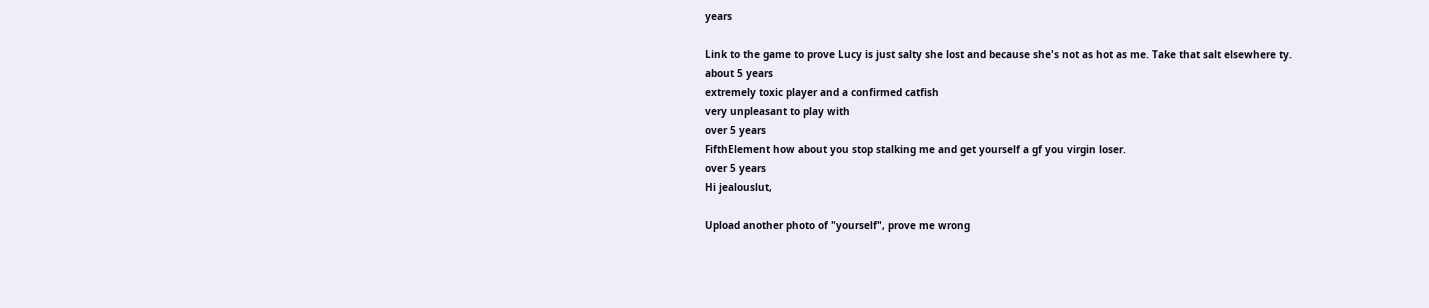years

Link to the game to prove Lucy is just salty she lost and because she's not as hot as me. Take that salt elsewhere ty.
about 5 years
extremely toxic player and a confirmed catfish
very unpleasant to play with
over 5 years
FifthElement how about you stop stalking me and get yourself a gf you virgin loser.
over 5 years
Hi jealouslut,

Upload another photo of "yourself", prove me wrong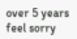over 5 years
feel sorry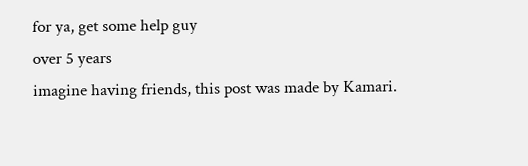for ya, get some help guy
over 5 years
imagine having friends, this post was made by Kamari.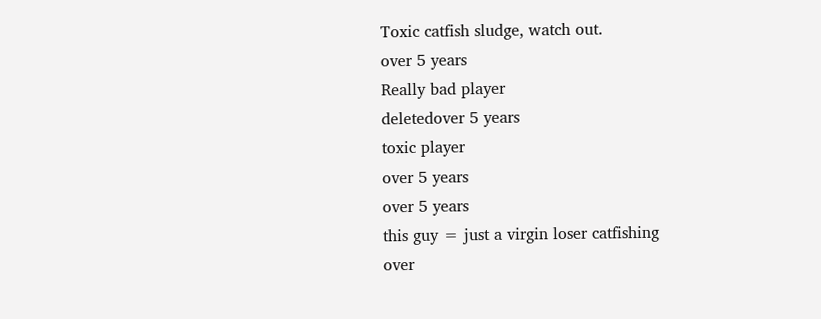Toxic catfish sludge, watch out.
over 5 years
Really bad player
deletedover 5 years
toxic player
over 5 years
over 5 years
this guy = just a virgin loser catfishing
over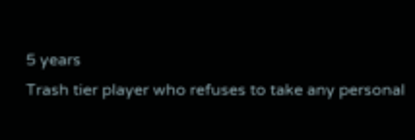5 years
Trash tier player who refuses to take any personal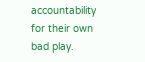accountability for their own bad play.